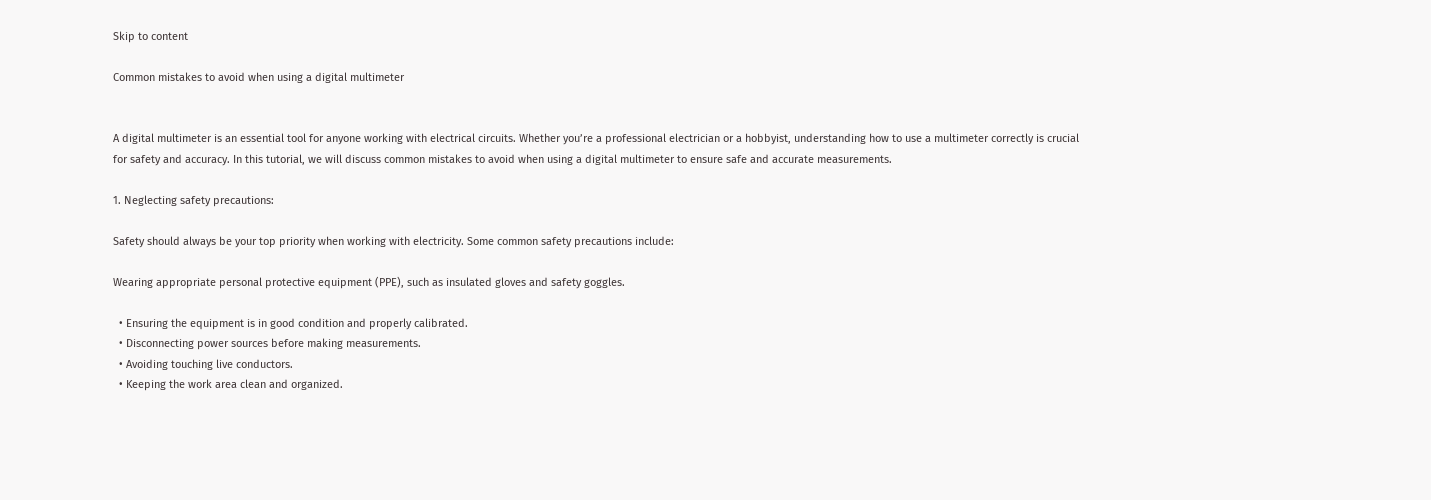Skip to content

Common mistakes to avoid when using a digital multimeter


A digital multimeter is an essential tool for anyone working with electrical circuits. Whether you’re a professional electrician or a hobbyist, understanding how to use a multimeter correctly is crucial for safety and accuracy. In this tutorial, we will discuss common mistakes to avoid when using a digital multimeter to ensure safe and accurate measurements.

1. Neglecting safety precautions:

Safety should always be your top priority when working with electricity. Some common safety precautions include:

Wearing appropriate personal protective equipment (PPE), such as insulated gloves and safety goggles.

  • Ensuring the equipment is in good condition and properly calibrated.
  • Disconnecting power sources before making measurements.
  • Avoiding touching live conductors.
  • Keeping the work area clean and organized.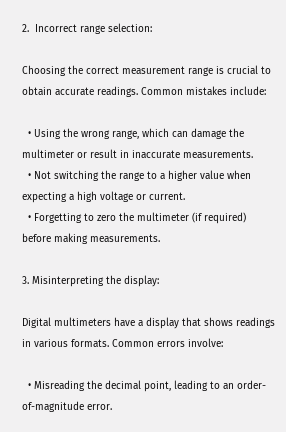2.  Incorrect range selection:

Choosing the correct measurement range is crucial to obtain accurate readings. Common mistakes include:

  • Using the wrong range, which can damage the multimeter or result in inaccurate measurements.
  • Not switching the range to a higher value when expecting a high voltage or current.
  • Forgetting to zero the multimeter (if required) before making measurements.

3. Misinterpreting the display:

Digital multimeters have a display that shows readings in various formats. Common errors involve:

  • Misreading the decimal point, leading to an order-of-magnitude error.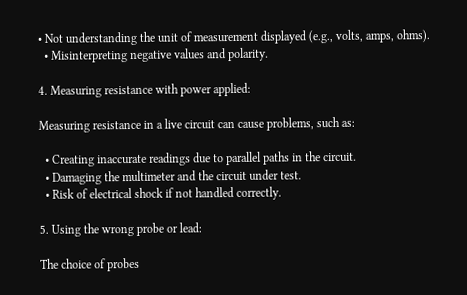• Not understanding the unit of measurement displayed (e.g., volts, amps, ohms).
  • Misinterpreting negative values and polarity.

4. Measuring resistance with power applied:

Measuring resistance in a live circuit can cause problems, such as:

  • Creating inaccurate readings due to parallel paths in the circuit.
  • Damaging the multimeter and the circuit under test.
  • Risk of electrical shock if not handled correctly.

5. Using the wrong probe or lead:

The choice of probes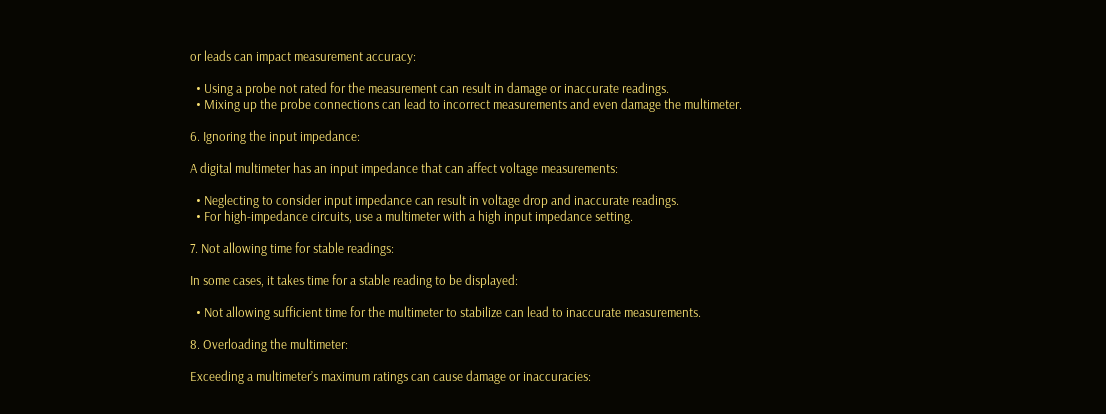or leads can impact measurement accuracy:

  • Using a probe not rated for the measurement can result in damage or inaccurate readings.
  • Mixing up the probe connections can lead to incorrect measurements and even damage the multimeter.

6. Ignoring the input impedance:

A digital multimeter has an input impedance that can affect voltage measurements:

  • Neglecting to consider input impedance can result in voltage drop and inaccurate readings.
  • For high-impedance circuits, use a multimeter with a high input impedance setting.

7. Not allowing time for stable readings:

In some cases, it takes time for a stable reading to be displayed:

  • Not allowing sufficient time for the multimeter to stabilize can lead to inaccurate measurements.

8. Overloading the multimeter:

Exceeding a multimeter’s maximum ratings can cause damage or inaccuracies: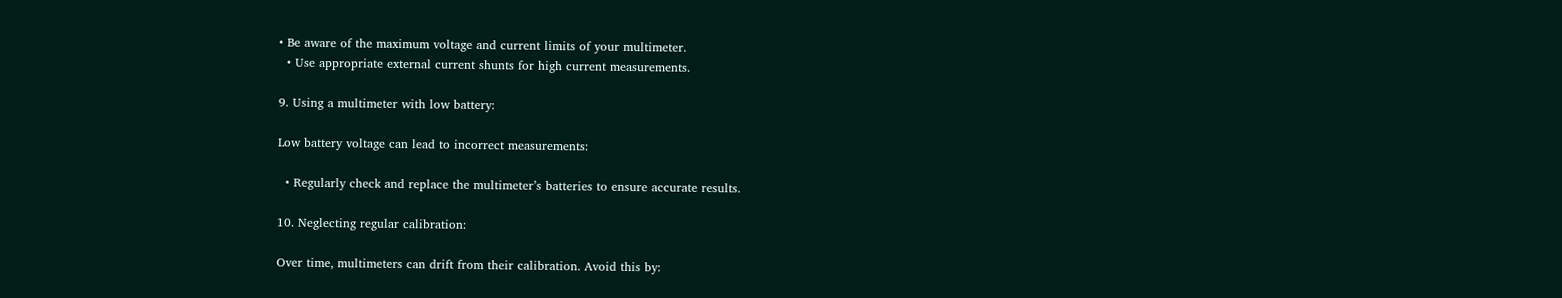• Be aware of the maximum voltage and current limits of your multimeter.
  • Use appropriate external current shunts for high current measurements.

9. Using a multimeter with low battery:

Low battery voltage can lead to incorrect measurements:

  • Regularly check and replace the multimeter’s batteries to ensure accurate results.

10. Neglecting regular calibration:

Over time, multimeters can drift from their calibration. Avoid this by: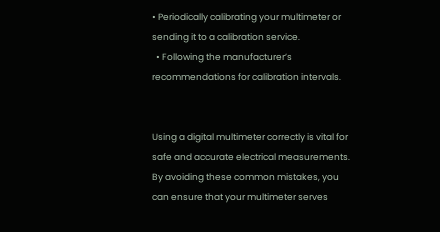• Periodically calibrating your multimeter or sending it to a calibration service.
  • Following the manufacturer’s recommendations for calibration intervals.


Using a digital multimeter correctly is vital for safe and accurate electrical measurements. By avoiding these common mistakes, you can ensure that your multimeter serves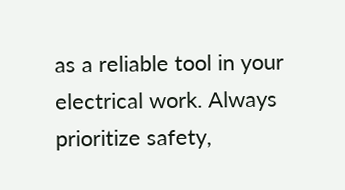as a reliable tool in your electrical work. Always prioritize safety,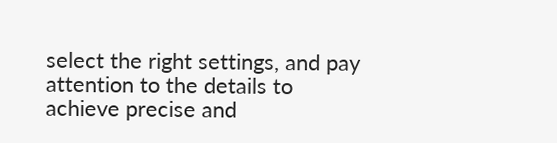select the right settings, and pay attention to the details to achieve precise and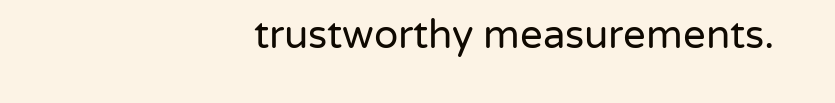trustworthy measurements.